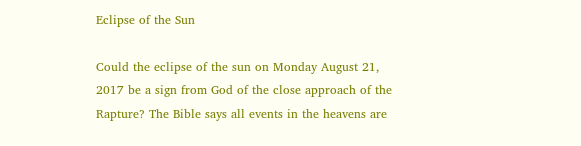Eclipse of the Sun

Could the eclipse of the sun on Monday August 21, 2017 be a sign from God of the close approach of the Rapture? The Bible says all events in the heavens are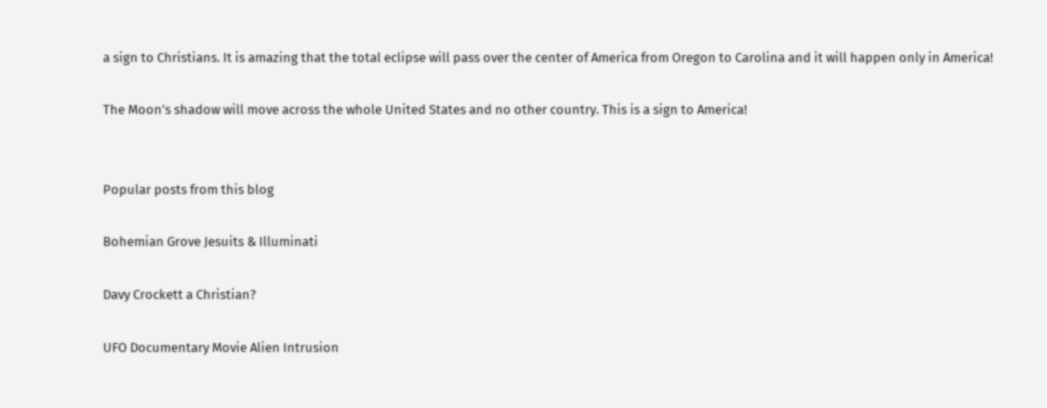a sign to Christians. It is amazing that the total eclipse will pass over the center of America from Oregon to Carolina and it will happen only in America!

The Moon's shadow will move across the whole United States and no other country. This is a sign to America!


Popular posts from this blog

Bohemian Grove Jesuits & Illuminati

Davy Crockett a Christian?

UFO Documentary Movie Alien Intrusion